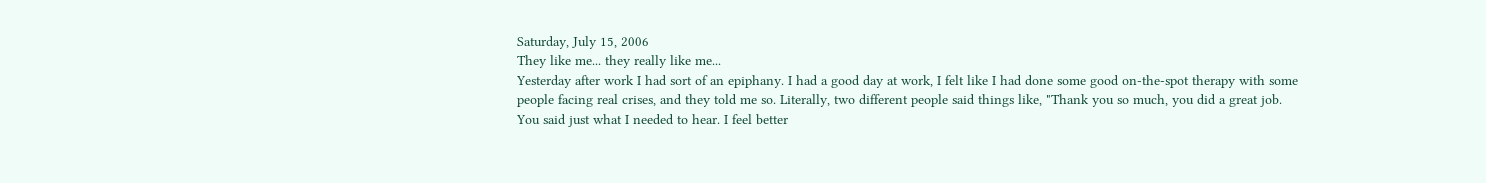Saturday, July 15, 2006
They like me... they really like me...
Yesterday after work I had sort of an epiphany. I had a good day at work, I felt like I had done some good on-the-spot therapy with some people facing real crises, and they told me so. Literally, two different people said things like, "Thank you so much, you did a great job. You said just what I needed to hear. I feel better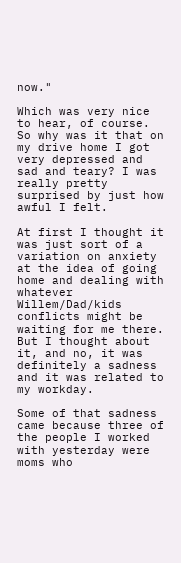now."

Which was very nice to hear, of course. So why was it that on my drive home I got very depressed and sad and teary? I was really pretty surprised by just how awful I felt.

At first I thought it was just sort of a variation on anxiety at the idea of going home and dealing with whatever Willem/Dad/kids conflicts might be waiting for me there. But I thought about it, and no, it was definitely a sadness and it was related to my workday.

Some of that sadness came because three of the people I worked with yesterday were moms who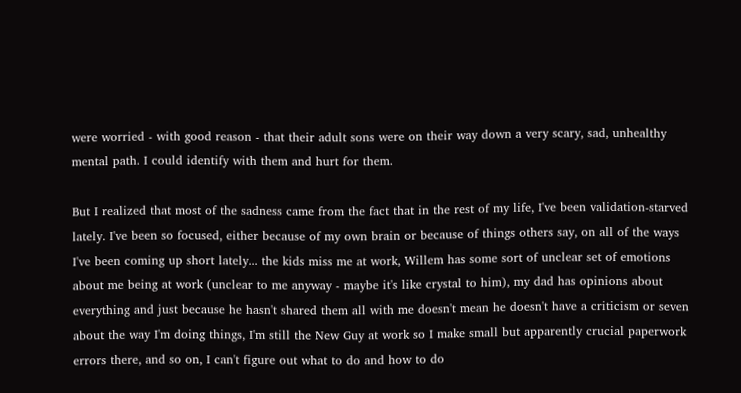were worried - with good reason - that their adult sons were on their way down a very scary, sad, unhealthy mental path. I could identify with them and hurt for them.

But I realized that most of the sadness came from the fact that in the rest of my life, I've been validation-starved lately. I've been so focused, either because of my own brain or because of things others say, on all of the ways I've been coming up short lately... the kids miss me at work, Willem has some sort of unclear set of emotions about me being at work (unclear to me anyway - maybe it's like crystal to him), my dad has opinions about everything and just because he hasn't shared them all with me doesn't mean he doesn't have a criticism or seven about the way I'm doing things, I'm still the New Guy at work so I make small but apparently crucial paperwork errors there, and so on, I can't figure out what to do and how to do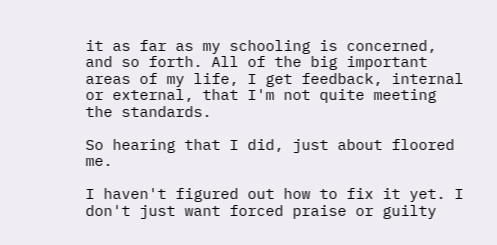it as far as my schooling is concerned, and so forth. All of the big important areas of my life, I get feedback, internal or external, that I'm not quite meeting the standards.

So hearing that I did, just about floored me.

I haven't figured out how to fix it yet. I don't just want forced praise or guilty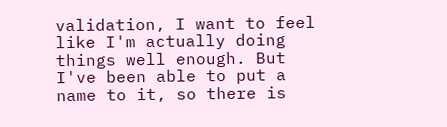validation, I want to feel like I'm actually doing things well enough. But I've been able to put a name to it, so there is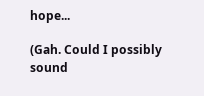hope...

(Gah. Could I possibly sound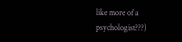like more of a psychologist???)